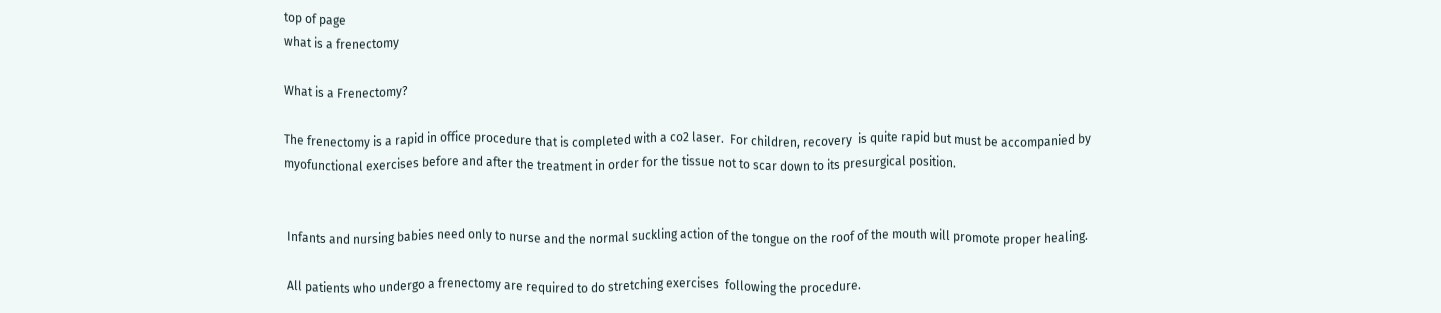top of page
what is a frenectomy

What is a Frenectomy?

The frenectomy is a rapid in office procedure that is completed with a co2 laser.  For children, recovery  is quite rapid but must be accompanied by myofunctional exercises before and after the treatment in order for the tissue not to scar down to its presurgical position.


 Infants and nursing babies need only to nurse and the normal suckling action of the tongue on the roof of the mouth will promote proper healing.

 All patients who undergo a frenectomy are required to do stretching exercises  following the procedure.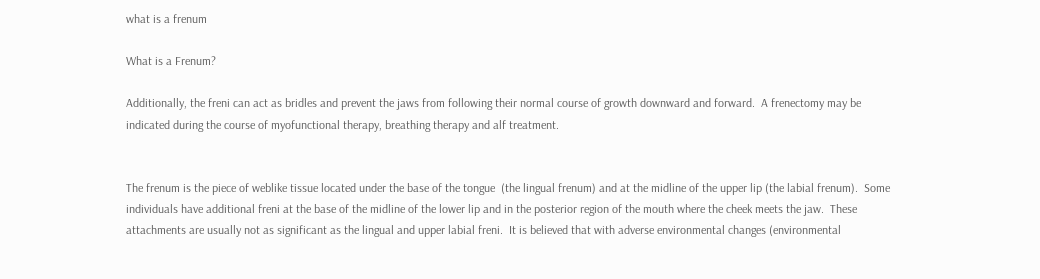what is a frenum

What is a Frenum?

Additionally, the freni can act as bridles and prevent the jaws from following their normal course of growth downward and forward.  A frenectomy may be indicated during the course of myofunctional therapy, breathing therapy and alf treatment.


The frenum is the piece of weblike tissue located under the base of the tongue  (the lingual frenum) and at the midline of the upper lip (the labial frenum).  Some individuals have additional freni at the base of the midline of the lower lip and in the posterior region of the mouth where the cheek meets the jaw.  These attachments are usually not as significant as the lingual and upper labial freni.  It is believed that with adverse environmental changes (environmental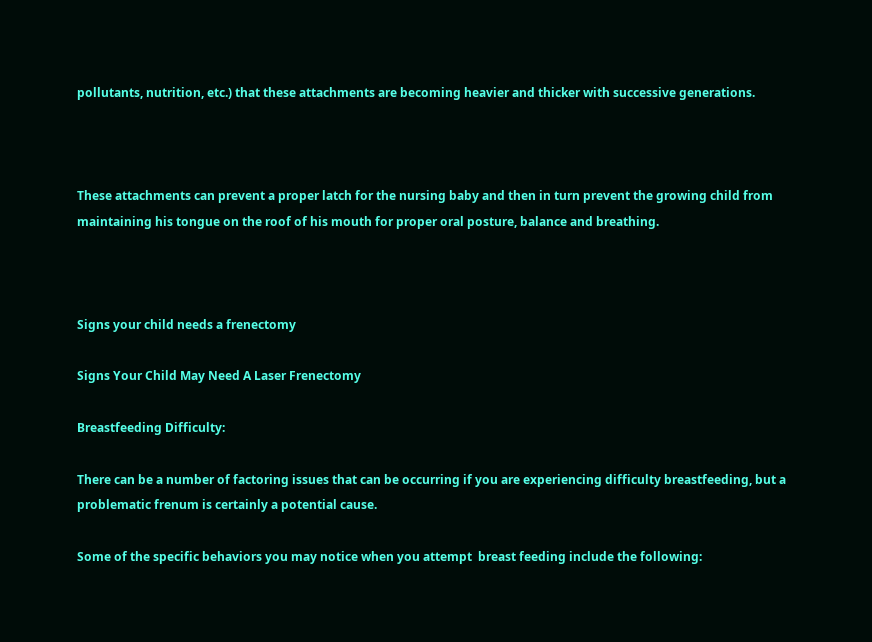pollutants, nutrition, etc.) that these attachments are becoming heavier and thicker with successive generations.



These attachments can prevent a proper latch for the nursing baby and then in turn prevent the growing child from maintaining his tongue on the roof of his mouth for proper oral posture, balance and breathing.



Signs your child needs a frenectomy

Signs Your Child May Need A Laser Frenectomy

Breastfeeding Difficulty:

There can be a number of factoring issues that can be occurring if you are experiencing difficulty breastfeeding, but a problematic frenum is certainly a potential cause.

Some of the specific behaviors you may notice when you attempt  breast feeding include the following: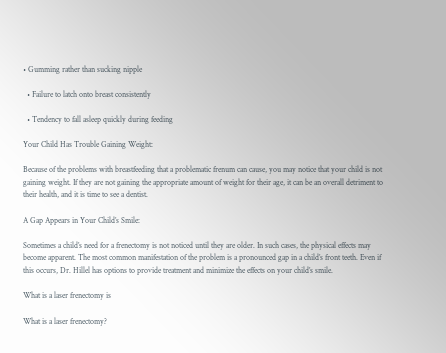• Gumming rather than sucking nipple

  • Failure to latch onto breast consistently

  • Tendency to fall asleep quickly during feeding

Your Child Has Trouble Gaining Weight:

Because of the problems with breastfeeding that a problematic frenum can cause, you may notice that your child is not gaining weight. If they are not gaining the appropriate amount of weight for their age, it can be an overall detriment to their health, and it is time to see a dentist.

A Gap Appears in Your Child’s Smile:

Sometimes a child’s need for a frenectomy is not noticed until they are older. In such cases, the physical effects may become apparent. The most common manifestation of the problem is a pronounced gap in a child’s front teeth. Even if this occurs, Dr. Hillel has options to provide treatment and minimize the effects on your child’s smile.

What is a laser frenectomy is

What is a laser frenectomy?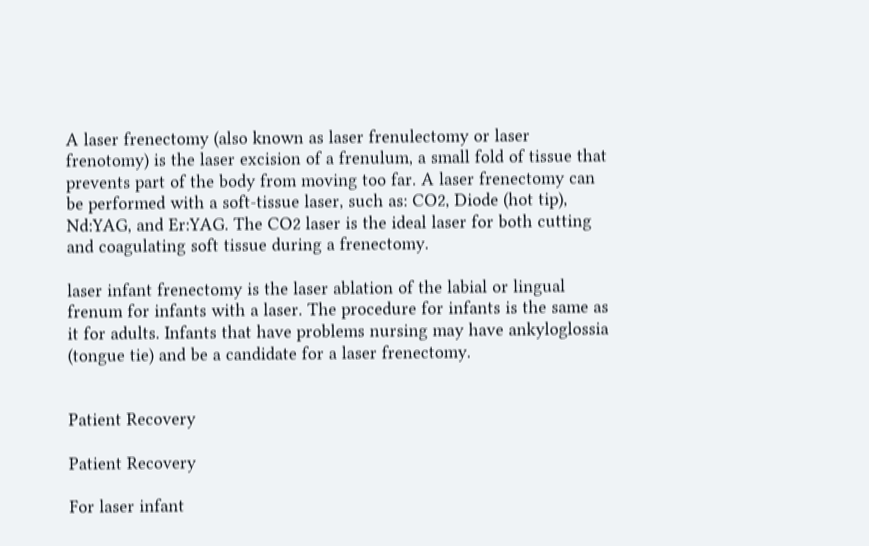A laser frenectomy (also known as laser frenulectomy or laser frenotomy) is the laser excision of a frenulum, a small fold of tissue that prevents part of the body from moving too far. A laser frenectomy can be performed with a soft-tissue laser, such as: CO2, Diode (hot tip), Nd:YAG, and Er:YAG. The CO2 laser is the ideal laser for both cutting and coagulating soft tissue during a frenectomy.

laser infant frenectomy is the laser ablation of the labial or lingual frenum for infants with a laser. The procedure for infants is the same as it for adults. Infants that have problems nursing may have ankyloglossia (tongue tie) and be a candidate for a laser frenectomy.


Patient Recovery

Patient Recovery

For laser infant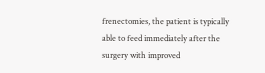frenectomies, the patient is typically able to feed immediately after the surgery with improved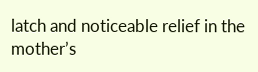latch and noticeable relief in the mother’s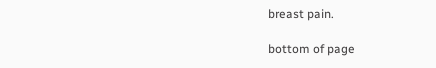breast pain.

bottom of page